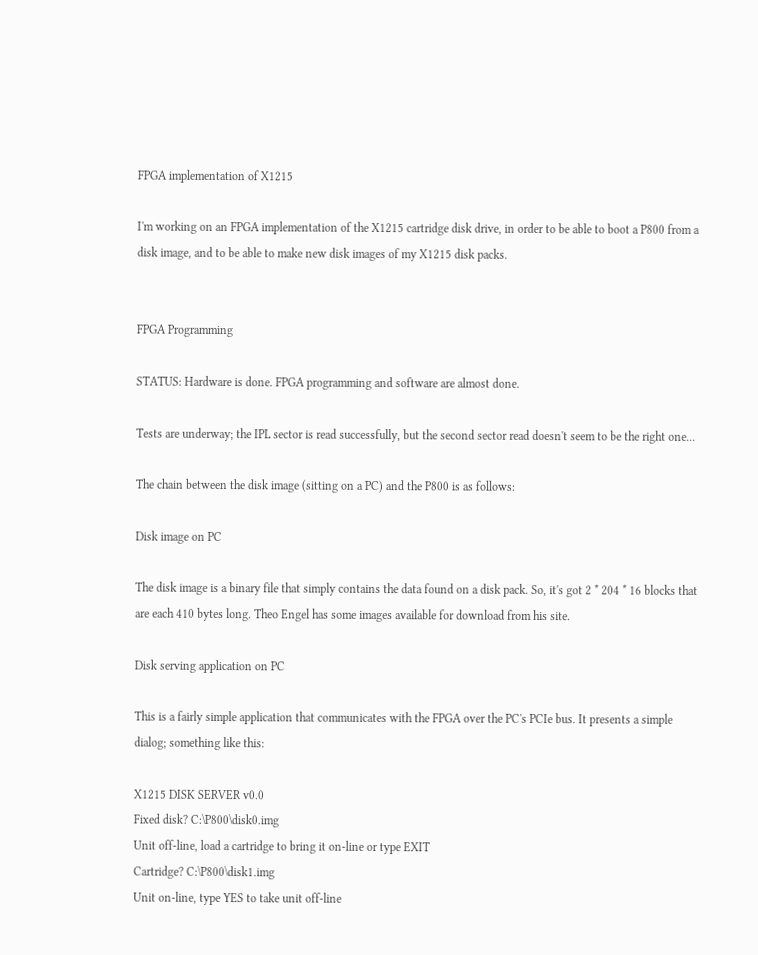FPGA implementation of X1215

I'm working on an FPGA implementation of the X1215 cartridge disk drive, in order to be able to boot a P800 from a disk image, and to be able to make new disk images of my X1215 disk packs.


FPGA Programming

STATUS: Hardware is done. FPGA programming and software are almost done.

Tests are underway; the IPL sector is read successfully, but the second sector read doesn't seem to be the right one...

The chain between the disk image (sitting on a PC) and the P800 is as follows:

Disk image on PC

The disk image is a binary file that simply contains the data found on a disk pack. So, it's got 2 * 204 * 16 blocks that are each 410 bytes long. Theo Engel has some images available for download from his site.

Disk serving application on PC

This is a fairly simple application that communicates with the FPGA over the PC's PCIe bus. It presents a simple dialog; something like this:

X1215 DISK SERVER v0.0
Fixed disk? C:\P800\disk0.img
Unit off-line, load a cartridge to bring it on-line or type EXIT
Cartridge? C:\P800\disk1.img
Unit on-line, type YES to take unit off-line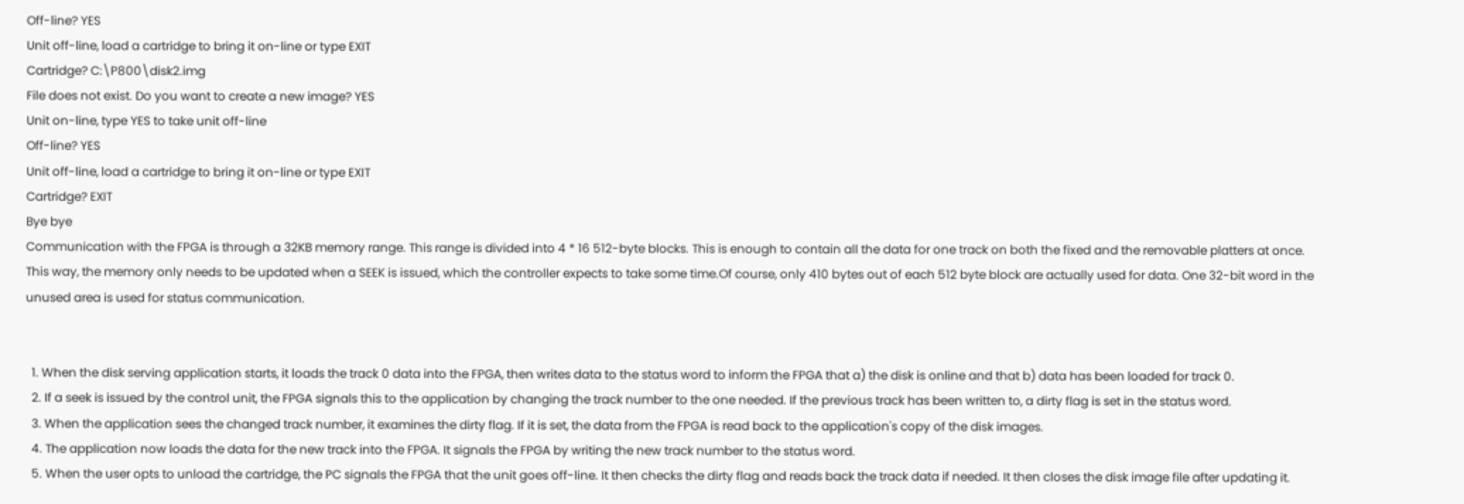Off-line? YES
Unit off-line, load a cartridge to bring it on-line or type EXIT
Cartridge? C:\P800\disk2.img
File does not exist. Do you want to create a new image? YES
Unit on-line, type YES to take unit off-line
Off-line? YES
Unit off-line, load a cartridge to bring it on-line or type EXIT
Cartridge? EXIT
Bye bye
Communication with the FPGA is through a 32KB memory range. This range is divided into 4 * 16 512-byte blocks. This is enough to contain all the data for one track on both the fixed and the removable platters at once. This way, the memory only needs to be updated when a SEEK is issued, which the controller expects to take some time.Of course, only 410 bytes out of each 512 byte block are actually used for data. One 32-bit word in the unused area is used for status communication.


  1. When the disk serving application starts, it loads the track 0 data into the FPGA, then writes data to the status word to inform the FPGA that a) the disk is online and that b) data has been loaded for track 0.
  2. If a seek is issued by the control unit, the FPGA signals this to the application by changing the track number to the one needed. If the previous track has been written to, a dirty flag is set in the status word.
  3. When the application sees the changed track number, it examines the dirty flag. If it is set, the data from the FPGA is read back to the application's copy of the disk images.
  4. The application now loads the data for the new track into the FPGA. It signals the FPGA by writing the new track number to the status word.
  5. When the user opts to unload the cartridge, the PC signals the FPGA that the unit goes off-line. It then checks the dirty flag and reads back the track data if needed. It then closes the disk image file after updating it.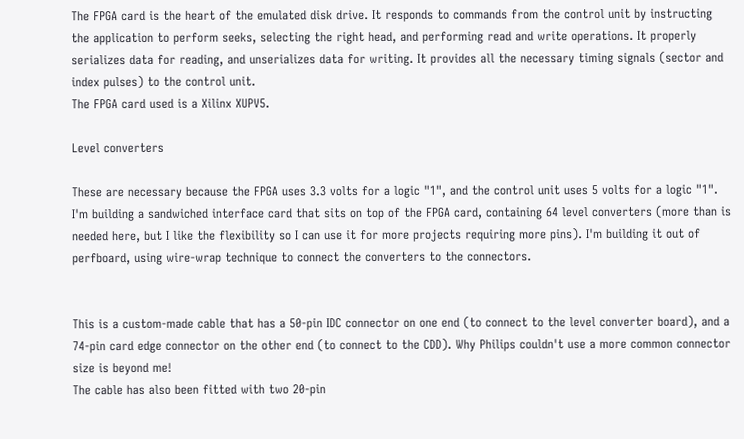The FPGA card is the heart of the emulated disk drive. It responds to commands from the control unit by instructing the application to perform seeks, selecting the right head, and performing read and write operations. It properly serializes data for reading, and unserializes data for writing. It provides all the necessary timing signals (sector and index pulses) to the control unit.
The FPGA card used is a Xilinx XUPV5.

Level converters

These are necessary because the FPGA uses 3.3 volts for a logic "1", and the control unit uses 5 volts for a logic "1". I'm building a sandwiched interface card that sits on top of the FPGA card, containing 64 level converters (more than is needed here, but I like the flexibility so I can use it for more projects requiring more pins). I'm building it out of perfboard, using wire-wrap technique to connect the converters to the connectors.


This is a custom-made cable that has a 50-pin IDC connector on one end (to connect to the level converter board), and a 74-pin card edge connector on the other end (to connect to the CDD). Why Philips couldn't use a more common connector size is beyond me!
The cable has also been fitted with two 20-pin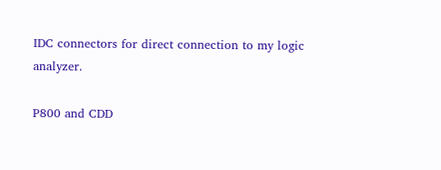IDC connectors for direct connection to my logic analyzer.

P800 and CDD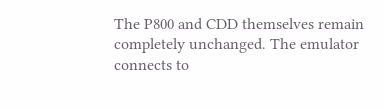The P800 and CDD themselves remain completely unchanged. The emulator connects to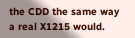the CDD the same way a real X1215 would.